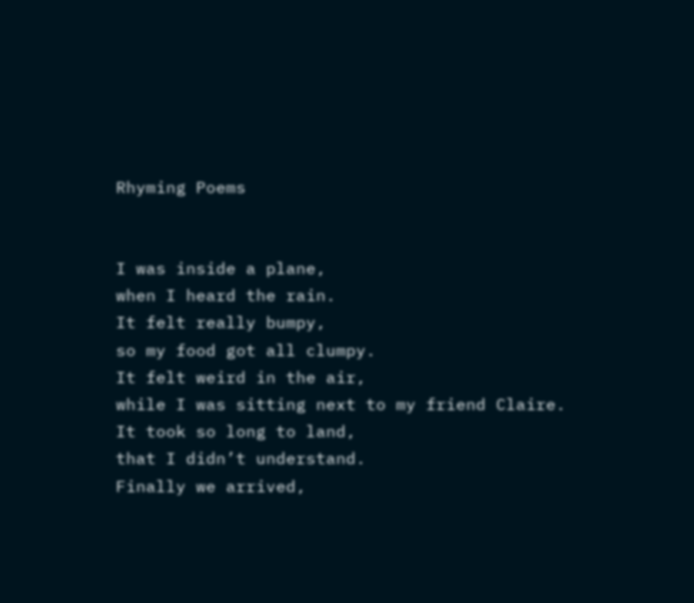Rhyming Poems


I was inside a plane,
when I heard the rain.
It felt really bumpy,
so my food got all clumpy.
It felt weird in the air,
while I was sitting next to my friend Claire.
It took so long to land,
that I didn’t understand.
Finally we arrived,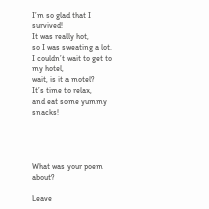I’m so glad that I survived!
It was really hot,
so I was sweating a lot.
I couldn’t wait to get to my hotel,
wait, is it a motel?
It’s time to relax,
and eat some yummy snacks!




What was your poem about?

Leave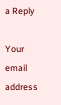a Reply

Your email address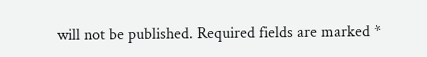will not be published. Required fields are marked *